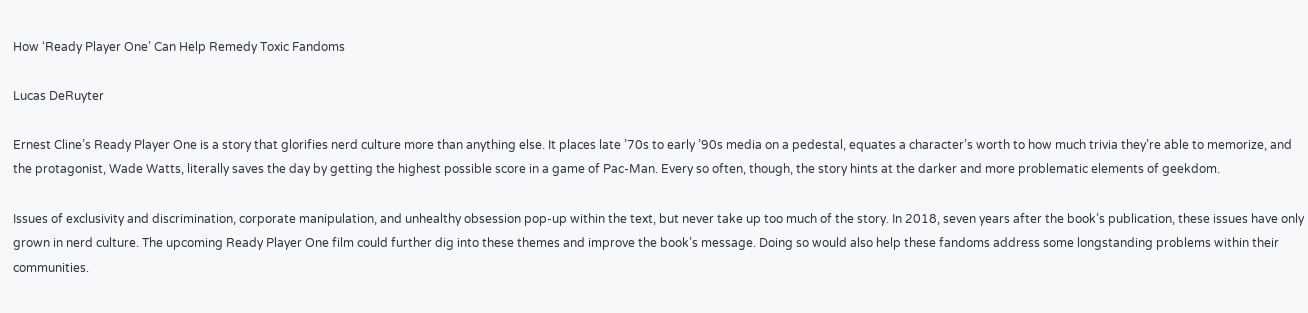How ‘Ready Player One’ Can Help Remedy Toxic Fandoms

Lucas DeRuyter

Ernest Cline’s Ready Player One is a story that glorifies nerd culture more than anything else. It places late ’70s to early ’90s media on a pedestal, equates a character’s worth to how much trivia they’re able to memorize, and the protagonist, Wade Watts, literally saves the day by getting the highest possible score in a game of Pac-Man. Every so often, though, the story hints at the darker and more problematic elements of geekdom.

Issues of exclusivity and discrimination, corporate manipulation, and unhealthy obsession pop-up within the text, but never take up too much of the story. In 2018, seven years after the book’s publication, these issues have only grown in nerd culture. The upcoming Ready Player One film could further dig into these themes and improve the book’s message. Doing so would also help these fandoms address some longstanding problems within their communities.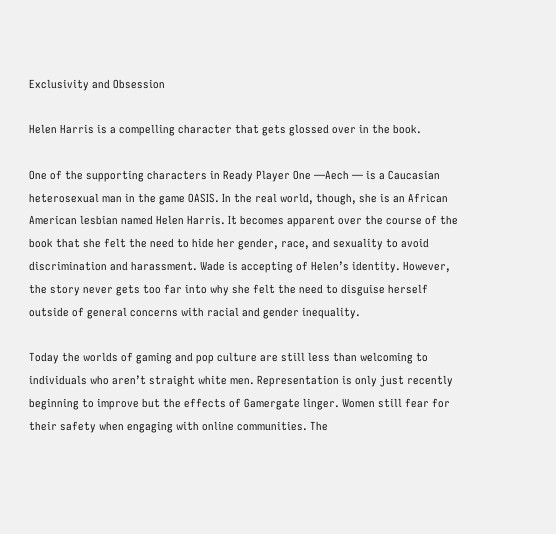Exclusivity and Obsession

Helen Harris is a compelling character that gets glossed over in the book.

One of the supporting characters in Ready Player One —Aech — is a Caucasian heterosexual man in the game OASIS. In the real world, though, she is an African American lesbian named Helen Harris. It becomes apparent over the course of the book that she felt the need to hide her gender, race, and sexuality to avoid discrimination and harassment. Wade is accepting of Helen’s identity. However, the story never gets too far into why she felt the need to disguise herself outside of general concerns with racial and gender inequality.

Today the worlds of gaming and pop culture are still less than welcoming to individuals who aren’t straight white men. Representation is only just recently beginning to improve but the effects of Gamergate linger. Women still fear for their safety when engaging with online communities. The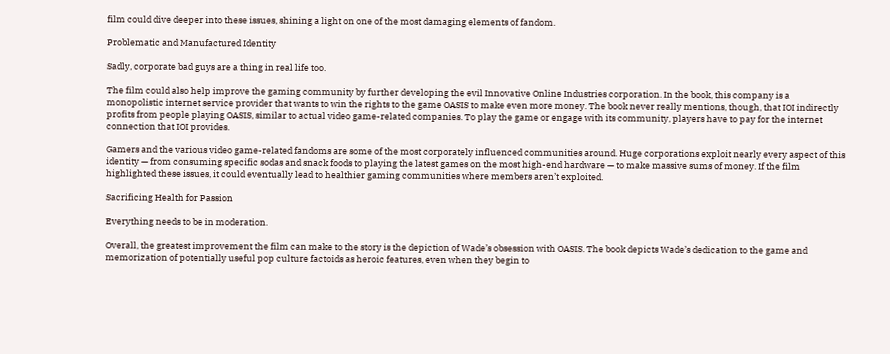film could dive deeper into these issues, shining a light on one of the most damaging elements of fandom.

Problematic and Manufactured Identity

Sadly, corporate bad guys are a thing in real life too.

The film could also help improve the gaming community by further developing the evil Innovative Online Industries corporation. In the book, this company is a monopolistic internet service provider that wants to win the rights to the game OASIS to make even more money. The book never really mentions, though, that IOI indirectly profits from people playing OASIS, similar to actual video game-related companies. To play the game or engage with its community, players have to pay for the internet connection that IOI provides.

Gamers and the various video game-related fandoms are some of the most corporately influenced communities around. Huge corporations exploit nearly every aspect of this identity — from consuming specific sodas and snack foods to playing the latest games on the most high-end hardware — to make massive sums of money. If the film highlighted these issues, it could eventually lead to healthier gaming communities where members aren’t exploited.

Sacrificing Health for Passion

Everything needs to be in moderation.

Overall, the greatest improvement the film can make to the story is the depiction of Wade’s obsession with OASIS. The book depicts Wade’s dedication to the game and memorization of potentially useful pop culture factoids as heroic features, even when they begin to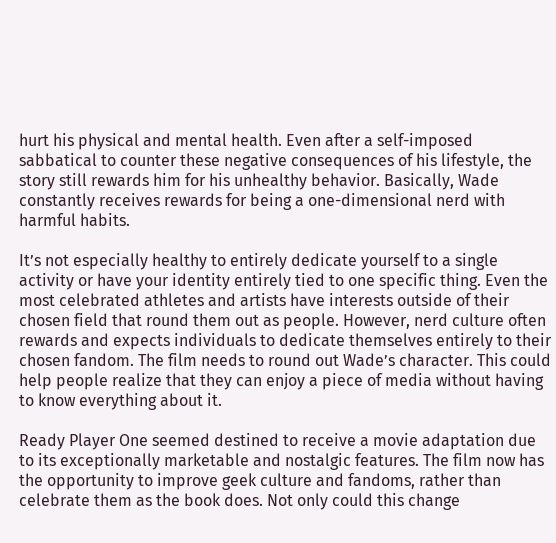hurt his physical and mental health. Even after a self-imposed sabbatical to counter these negative consequences of his lifestyle, the story still rewards him for his unhealthy behavior. Basically, Wade constantly receives rewards for being a one-dimensional nerd with harmful habits.

It’s not especially healthy to entirely dedicate yourself to a single activity or have your identity entirely tied to one specific thing. Even the most celebrated athletes and artists have interests outside of their chosen field that round them out as people. However, nerd culture often rewards and expects individuals to dedicate themselves entirely to their chosen fandom. The film needs to round out Wade’s character. This could help people realize that they can enjoy a piece of media without having to know everything about it.

Ready Player One seemed destined to receive a movie adaptation due to its exceptionally marketable and nostalgic features. The film now has the opportunity to improve geek culture and fandoms, rather than celebrate them as the book does. Not only could this change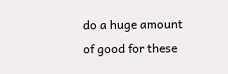do a huge amount of good for these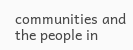communities and the people in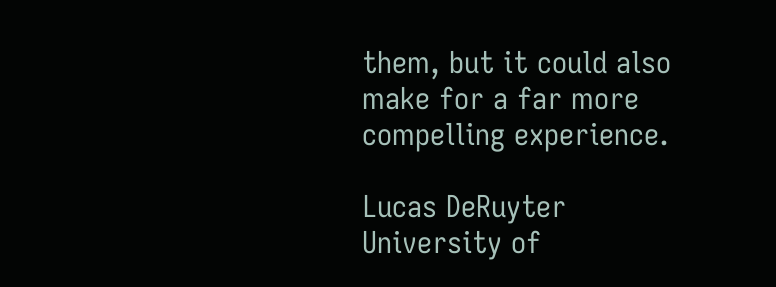them, but it could also make for a far more compelling experience.

Lucas DeRuyter
University of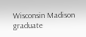Wisconsin Madison graduate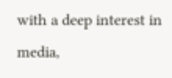with a deep interest in media,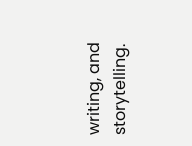writing, and storytelling.